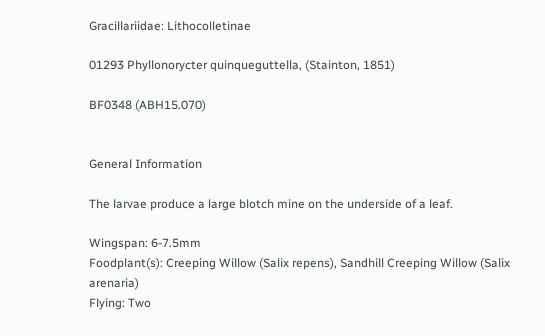Gracillariidae: Lithocolletinae

01293 Phyllonorycter quinqueguttella, (Stainton, 1851)

BF0348 (ABH15.070)


General Information

The larvae produce a large blotch mine on the underside of a leaf.

Wingspan: 6-7.5mm
Foodplant(s): Creeping Willow (Salix repens), Sandhill Creeping Willow (Salix arenaria)
Flying: Two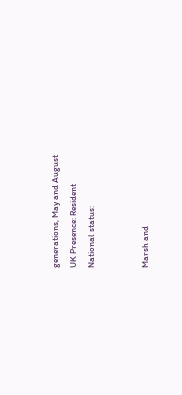generations, May and August
UK Presence: Resident
National status:


Marsh and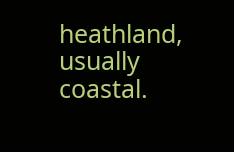heathland, usually coastal.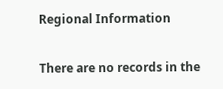Regional Information

There are no records in the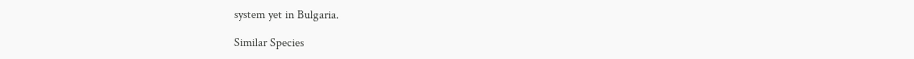system yet in Bulgaria.

Similar Species